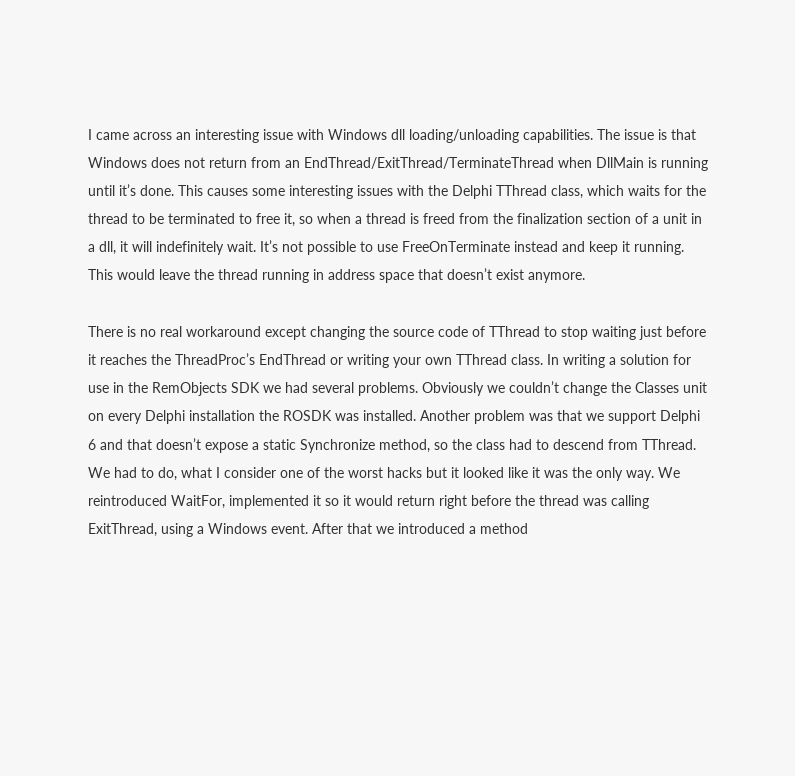I came across an interesting issue with Windows dll loading/unloading capabilities. The issue is that Windows does not return from an EndThread/ExitThread/TerminateThread when DllMain is running until it’s done. This causes some interesting issues with the Delphi TThread class, which waits for the thread to be terminated to free it, so when a thread is freed from the finalization section of a unit in a dll, it will indefinitely wait. It’s not possible to use FreeOnTerminate instead and keep it running. This would leave the thread running in address space that doesn’t exist anymore.

There is no real workaround except changing the source code of TThread to stop waiting just before it reaches the ThreadProc’s EndThread or writing your own TThread class. In writing a solution for use in the RemObjects SDK we had several problems. Obviously we couldn’t change the Classes unit on every Delphi installation the ROSDK was installed. Another problem was that we support Delphi 6 and that doesn’t expose a static Synchronize method, so the class had to descend from TThread. We had to do, what I consider one of the worst hacks but it looked like it was the only way. We reintroduced WaitFor, implemented it so it would return right before the thread was calling ExitThread, using a Windows event. After that we introduced a method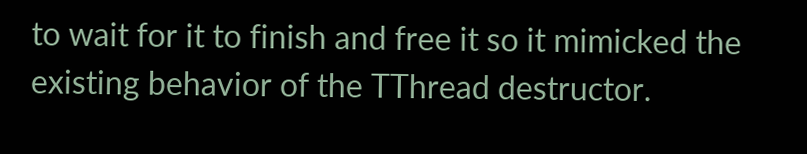to wait for it to finish and free it so it mimicked the existing behavior of the TThread destructor.